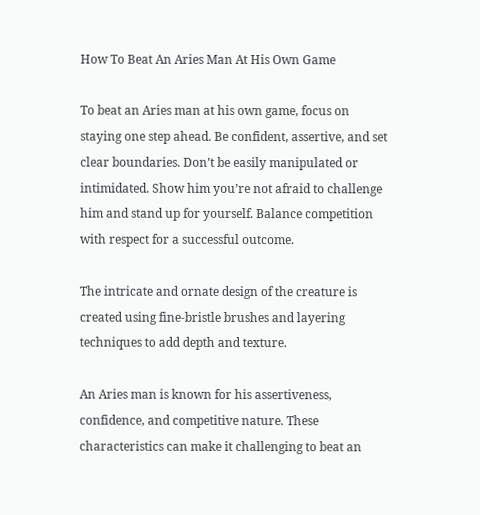How To Beat An Aries Man At His Own Game

To beat an Aries man at his own game, focus on staying one step ahead. Be confident, assertive, and set clear boundaries. Don’t be easily manipulated or intimidated. Show him you’re not afraid to challenge him and stand up for yourself. Balance competition with respect for a successful outcome.

The intricate and ornate design of the creature is created using fine-bristle brushes and layering techniques to add depth and texture.

An Aries man is known for his assertiveness, confidence, and competitive nature. These characteristics can make it challenging to beat an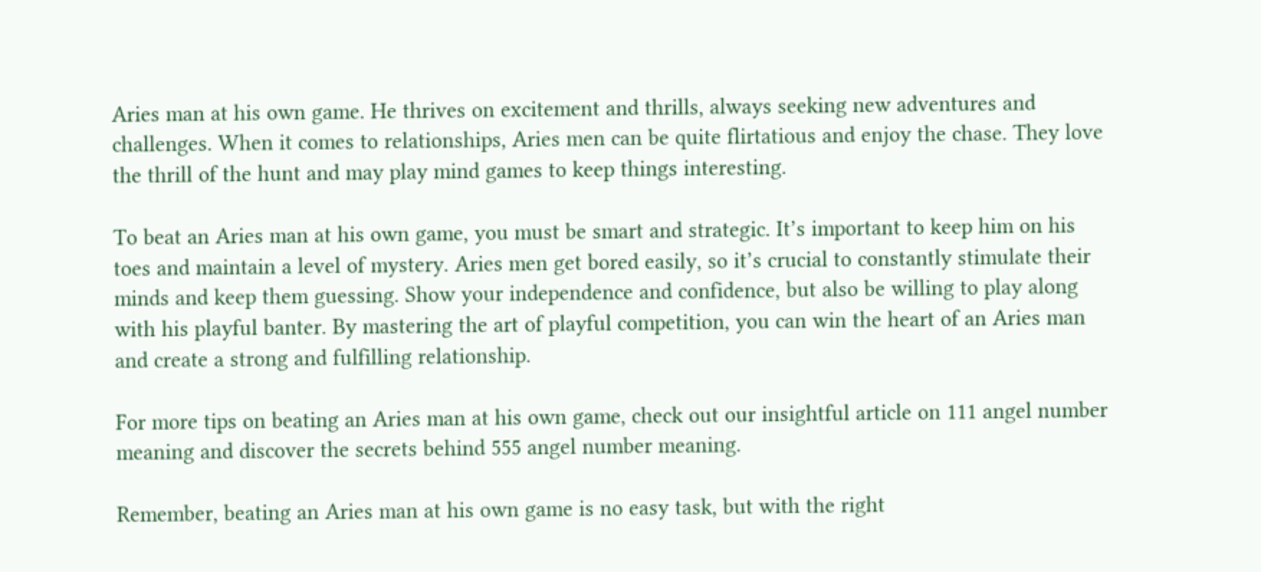Aries man at his own game. He thrives on excitement and thrills, always seeking new adventures and challenges. When it comes to relationships, Aries men can be quite flirtatious and enjoy the chase. They love the thrill of the hunt and may play mind games to keep things interesting.

To beat an Aries man at his own game, you must be smart and strategic. It’s important to keep him on his toes and maintain a level of mystery. Aries men get bored easily, so it’s crucial to constantly stimulate their minds and keep them guessing. Show your independence and confidence, but also be willing to play along with his playful banter. By mastering the art of playful competition, you can win the heart of an Aries man and create a strong and fulfilling relationship.

For more tips on beating an Aries man at his own game, check out our insightful article on 111 angel number meaning and discover the secrets behind 555 angel number meaning.

Remember, beating an Aries man at his own game is no easy task, but with the right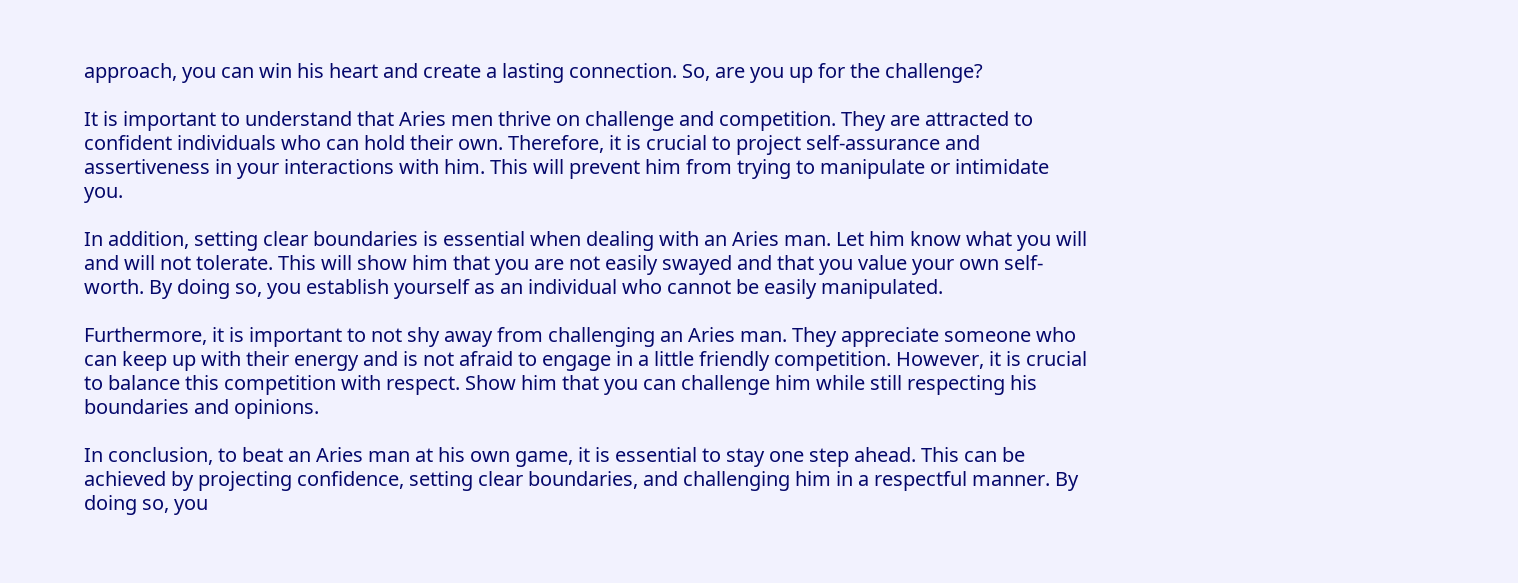approach, you can win his heart and create a lasting connection. So, are you up for the challenge?

It is important to understand that Aries men thrive on challenge and competition. They are attracted to confident individuals who can hold their own. Therefore, it is crucial to project self-assurance and assertiveness in your interactions with him. This will prevent him from trying to manipulate or intimidate you.

In addition, setting clear boundaries is essential when dealing with an Aries man. Let him know what you will and will not tolerate. This will show him that you are not easily swayed and that you value your own self-worth. By doing so, you establish yourself as an individual who cannot be easily manipulated.

Furthermore, it is important to not shy away from challenging an Aries man. They appreciate someone who can keep up with their energy and is not afraid to engage in a little friendly competition. However, it is crucial to balance this competition with respect. Show him that you can challenge him while still respecting his boundaries and opinions.

In conclusion, to beat an Aries man at his own game, it is essential to stay one step ahead. This can be achieved by projecting confidence, setting clear boundaries, and challenging him in a respectful manner. By doing so, you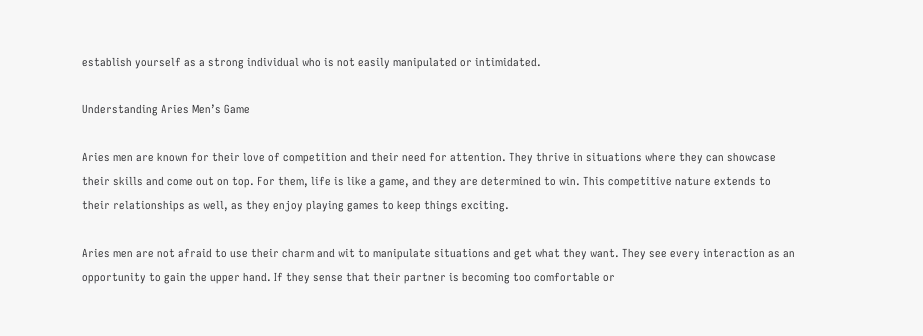establish yourself as a strong individual who is not easily manipulated or intimidated.

Understanding Aries Men’s Game

Aries men are known for their love of competition and their need for attention. They thrive in situations where they can showcase their skills and come out on top. For them, life is like a game, and they are determined to win. This competitive nature extends to their relationships as well, as they enjoy playing games to keep things exciting.

Aries men are not afraid to use their charm and wit to manipulate situations and get what they want. They see every interaction as an opportunity to gain the upper hand. If they sense that their partner is becoming too comfortable or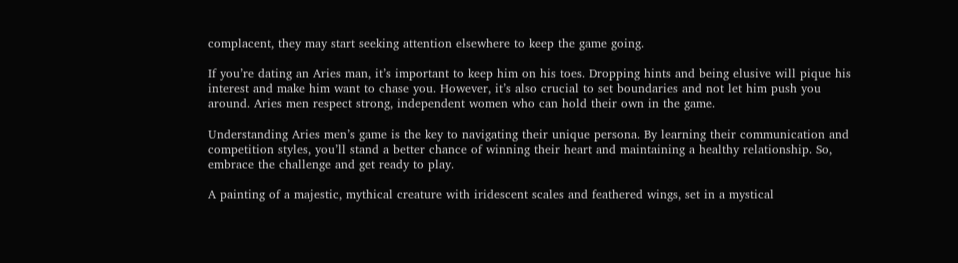complacent, they may start seeking attention elsewhere to keep the game going.

If you’re dating an Aries man, it’s important to keep him on his toes. Dropping hints and being elusive will pique his interest and make him want to chase you. However, it’s also crucial to set boundaries and not let him push you around. Aries men respect strong, independent women who can hold their own in the game.

Understanding Aries men’s game is the key to navigating their unique persona. By learning their communication and competition styles, you’ll stand a better chance of winning their heart and maintaining a healthy relationship. So, embrace the challenge and get ready to play.

A painting of a majestic, mythical creature with iridescent scales and feathered wings, set in a mystical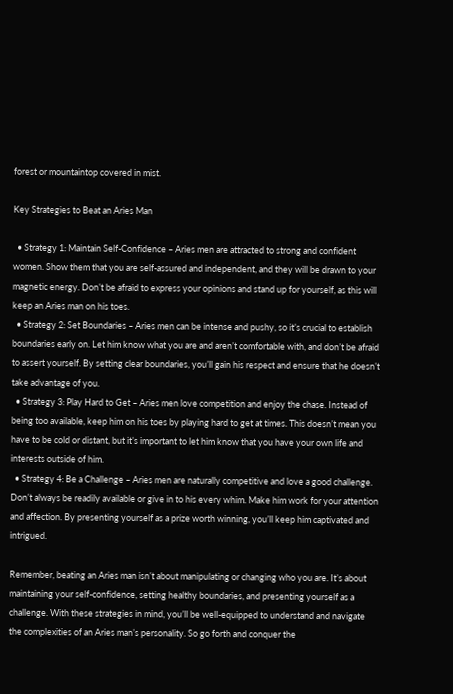forest or mountaintop covered in mist.

Key Strategies to Beat an Aries Man

  • Strategy 1: Maintain Self-Confidence – Aries men are attracted to strong and confident women. Show them that you are self-assured and independent, and they will be drawn to your magnetic energy. Don’t be afraid to express your opinions and stand up for yourself, as this will keep an Aries man on his toes.
  • Strategy 2: Set Boundaries – Aries men can be intense and pushy, so it’s crucial to establish boundaries early on. Let him know what you are and aren’t comfortable with, and don’t be afraid to assert yourself. By setting clear boundaries, you’ll gain his respect and ensure that he doesn’t take advantage of you.
  • Strategy 3: Play Hard to Get – Aries men love competition and enjoy the chase. Instead of being too available, keep him on his toes by playing hard to get at times. This doesn’t mean you have to be cold or distant, but it’s important to let him know that you have your own life and interests outside of him.
  • Strategy 4: Be a Challenge – Aries men are naturally competitive and love a good challenge. Don’t always be readily available or give in to his every whim. Make him work for your attention and affection. By presenting yourself as a prize worth winning, you’ll keep him captivated and intrigued.

Remember, beating an Aries man isn’t about manipulating or changing who you are. It’s about maintaining your self-confidence, setting healthy boundaries, and presenting yourself as a challenge. With these strategies in mind, you’ll be well-equipped to understand and navigate the complexities of an Aries man’s personality. So go forth and conquer the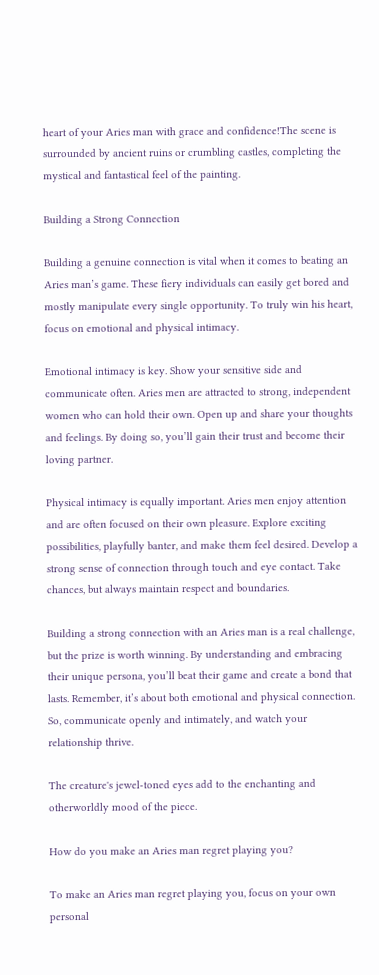heart of your Aries man with grace and confidence!The scene is surrounded by ancient ruins or crumbling castles, completing the mystical and fantastical feel of the painting.

Building a Strong Connection

Building a genuine connection is vital when it comes to beating an Aries man’s game. These fiery individuals can easily get bored and mostly manipulate every single opportunity. To truly win his heart, focus on emotional and physical intimacy.

Emotional intimacy is key. Show your sensitive side and communicate often. Aries men are attracted to strong, independent women who can hold their own. Open up and share your thoughts and feelings. By doing so, you’ll gain their trust and become their loving partner.

Physical intimacy is equally important. Aries men enjoy attention and are often focused on their own pleasure. Explore exciting possibilities, playfully banter, and make them feel desired. Develop a strong sense of connection through touch and eye contact. Take chances, but always maintain respect and boundaries.

Building a strong connection with an Aries man is a real challenge, but the prize is worth winning. By understanding and embracing their unique persona, you’ll beat their game and create a bond that lasts. Remember, it’s about both emotional and physical connection. So, communicate openly and intimately, and watch your relationship thrive.

The creature's jewel-toned eyes add to the enchanting and otherworldly mood of the piece.

How do you make an Aries man regret playing you?

To make an Aries man regret playing you, focus on your own personal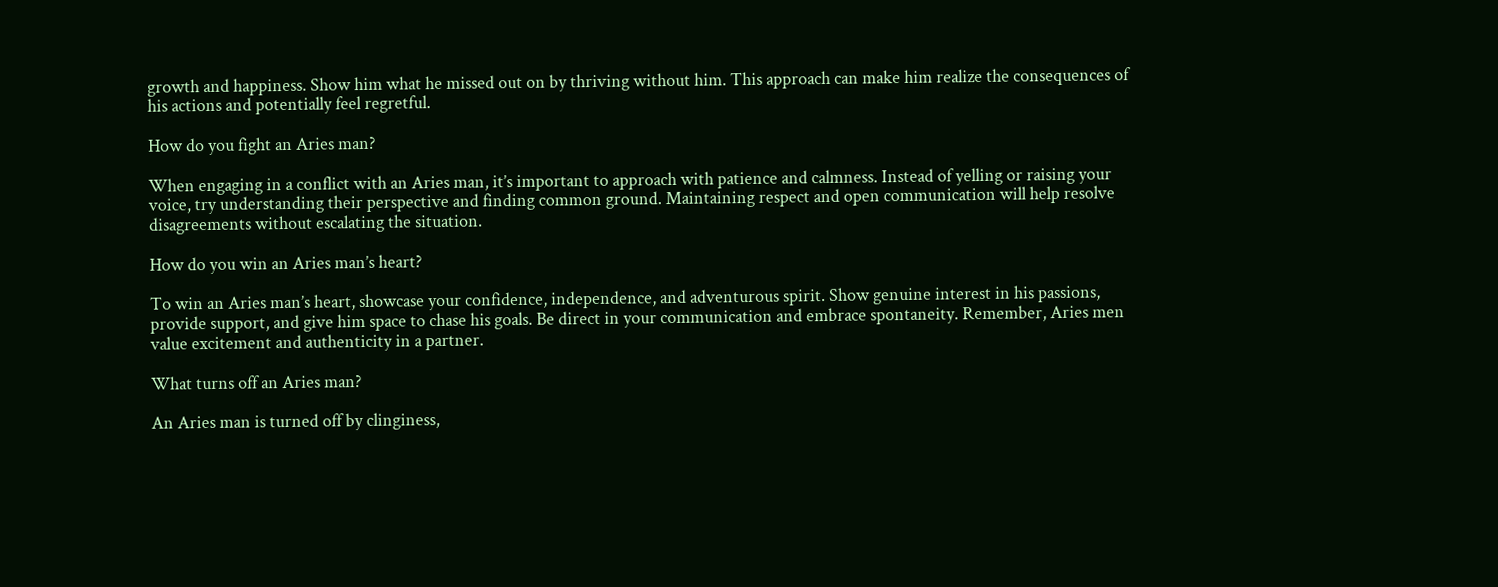growth and happiness. Show him what he missed out on by thriving without him. This approach can make him realize the consequences of his actions and potentially feel regretful.

How do you fight an Aries man?

When engaging in a conflict with an Aries man, it’s important to approach with patience and calmness. Instead of yelling or raising your voice, try understanding their perspective and finding common ground. Maintaining respect and open communication will help resolve disagreements without escalating the situation.

How do you win an Aries man’s heart?

To win an Aries man’s heart, showcase your confidence, independence, and adventurous spirit. Show genuine interest in his passions, provide support, and give him space to chase his goals. Be direct in your communication and embrace spontaneity. Remember, Aries men value excitement and authenticity in a partner.

What turns off an Aries man?

An Aries man is turned off by clinginess,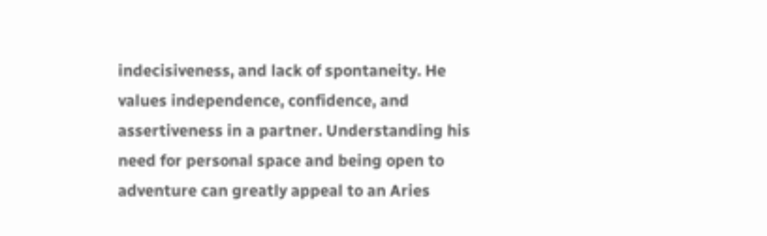indecisiveness, and lack of spontaneity. He values independence, confidence, and assertiveness in a partner. Understanding his need for personal space and being open to adventure can greatly appeal to an Aries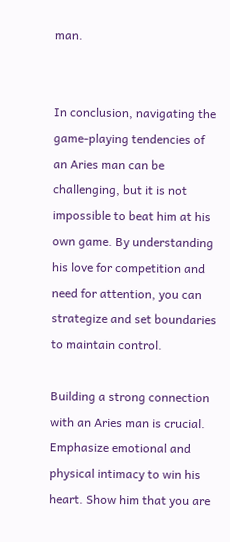man.


In conclusion, navigating the game-playing tendencies of an Aries man can be challenging, but it is not impossible to beat him at his own game. By understanding his love for competition and need for attention, you can strategize and set boundaries to maintain control.

Building a strong connection with an Aries man is crucial. Emphasize emotional and physical intimacy to win his heart. Show him that you are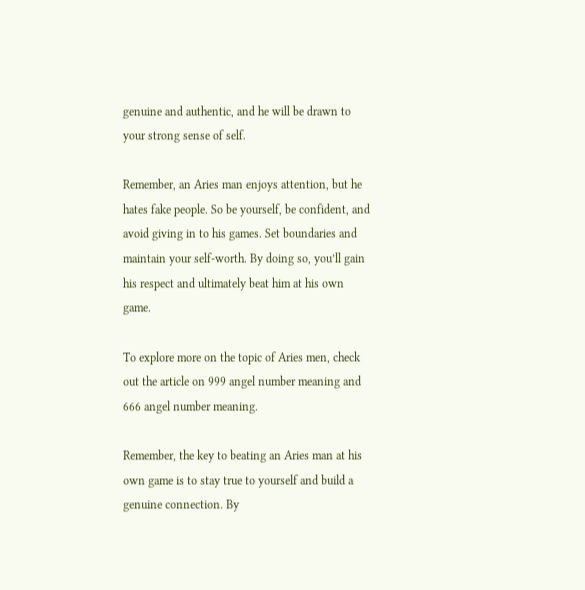genuine and authentic, and he will be drawn to your strong sense of self.

Remember, an Aries man enjoys attention, but he hates fake people. So be yourself, be confident, and avoid giving in to his games. Set boundaries and maintain your self-worth. By doing so, you’ll gain his respect and ultimately beat him at his own game.

To explore more on the topic of Aries men, check out the article on 999 angel number meaning and 666 angel number meaning.

Remember, the key to beating an Aries man at his own game is to stay true to yourself and build a genuine connection. By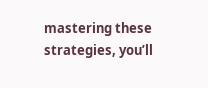mastering these strategies, you’ll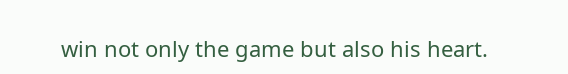win not only the game but also his heart.